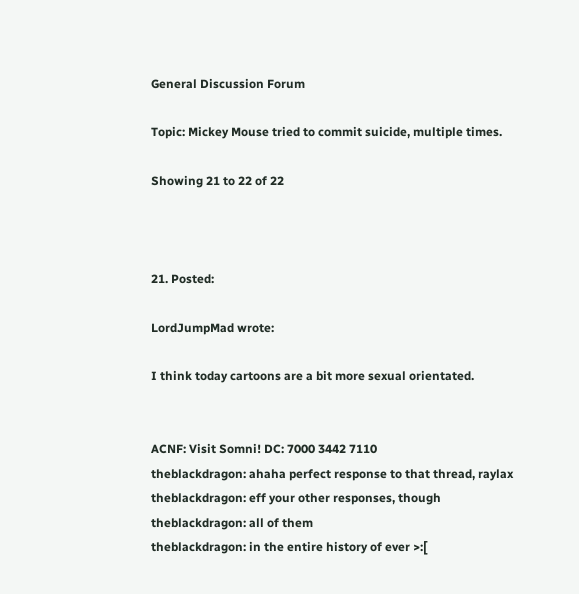General Discussion Forum

Topic: Mickey Mouse tried to commit suicide, multiple times.

Showing 21 to 22 of 22



21. Posted:

LordJumpMad wrote:

I think today cartoons are a bit more sexual orientated.


ACNF: Visit Somni! DC: 7000 3442 7110
theblackdragon: ahaha perfect response to that thread, raylax
theblackdragon: eff your other responses, though
theblackdragon: all of them
theblackdragon: in the entire history of ever >:[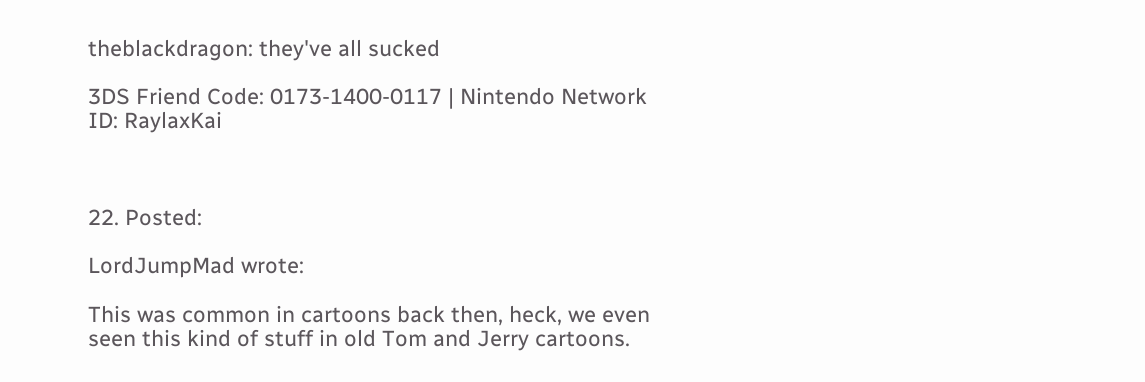theblackdragon: they've all sucked

3DS Friend Code: 0173-1400-0117 | Nintendo Network ID: RaylaxKai



22. Posted:

LordJumpMad wrote:

This was common in cartoons back then, heck, we even seen this kind of stuff in old Tom and Jerry cartoons.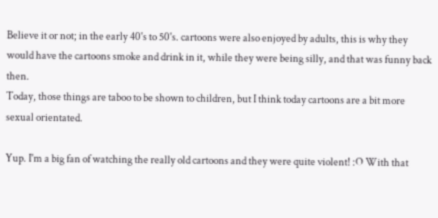Believe it or not; in the early 40's to 50's. cartoons were also enjoyed by adults, this is why they would have the cartoons smoke and drink in it, while they were being silly, and that was funny back then.
Today, those things are taboo to be shown to children, but I think today cartoons are a bit more sexual orientated.

Yup. I'm a big fan of watching the really old cartoons and they were quite violent! :O With that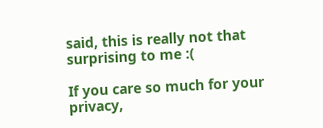said, this is really not that surprising to me :(

If you care so much for your privacy,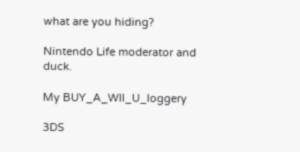what are you hiding?

Nintendo Life moderator and duck.

My BUY_A_WII_U_loggery

3DS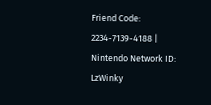Friend Code: 2234-7139-4188 | Nintendo Network ID: LzWinky